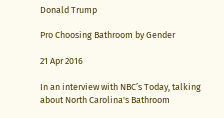Donald Trump

Pro Choosing Bathroom by Gender

21 Apr 2016

In an interview with NBC’s Today, talking about North Carolina's Bathroom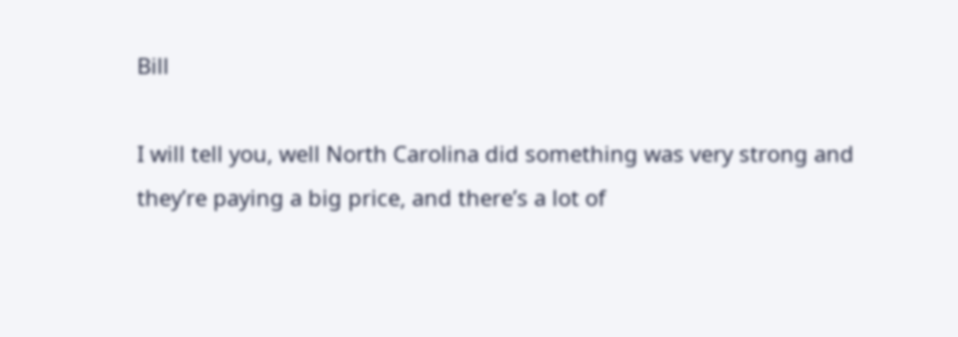Bill

I will tell you, well North Carolina did something was very strong and they’re paying a big price, and there’s a lot of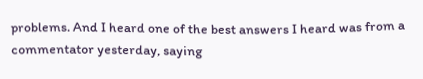problems. And I heard one of the best answers I heard was from a commentator yesterday, saying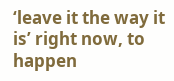‘leave it the way it is’ right now, to happen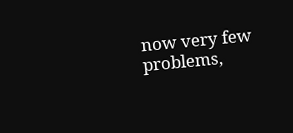now very few problems,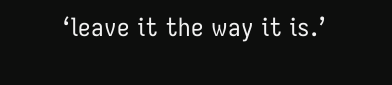‘leave it the way it is.’